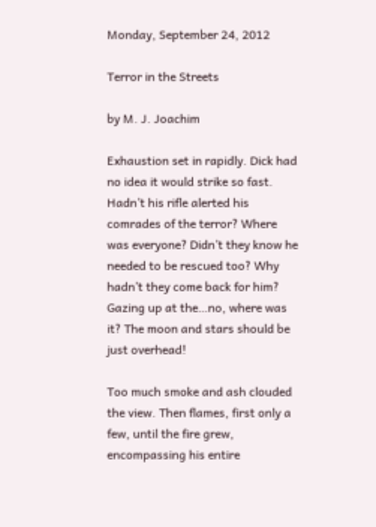Monday, September 24, 2012

Terror in the Streets

by M. J. Joachim

Exhaustion set in rapidly. Dick had no idea it would strike so fast. Hadn’t his rifle alerted his comrades of the terror? Where was everyone? Didn’t they know he needed to be rescued too? Why hadn’t they come back for him?
Gazing up at the…no, where was it? The moon and stars should be just overhead!

Too much smoke and ash clouded the view. Then flames, first only a few, until the fire grew, encompassing his entire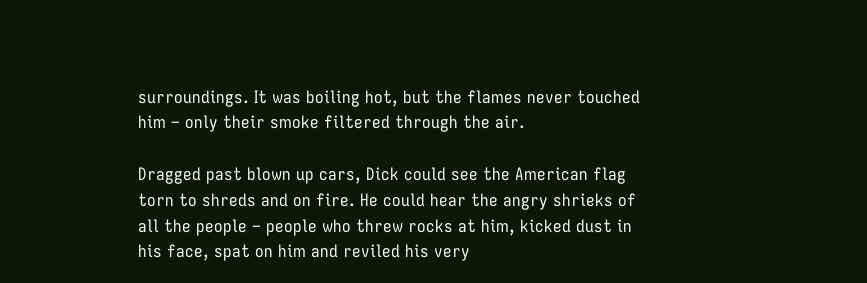surroundings. It was boiling hot, but the flames never touched him – only their smoke filtered through the air.

Dragged past blown up cars, Dick could see the American flag torn to shreds and on fire. He could hear the angry shrieks of all the people – people who threw rocks at him, kicked dust in his face, spat on him and reviled his very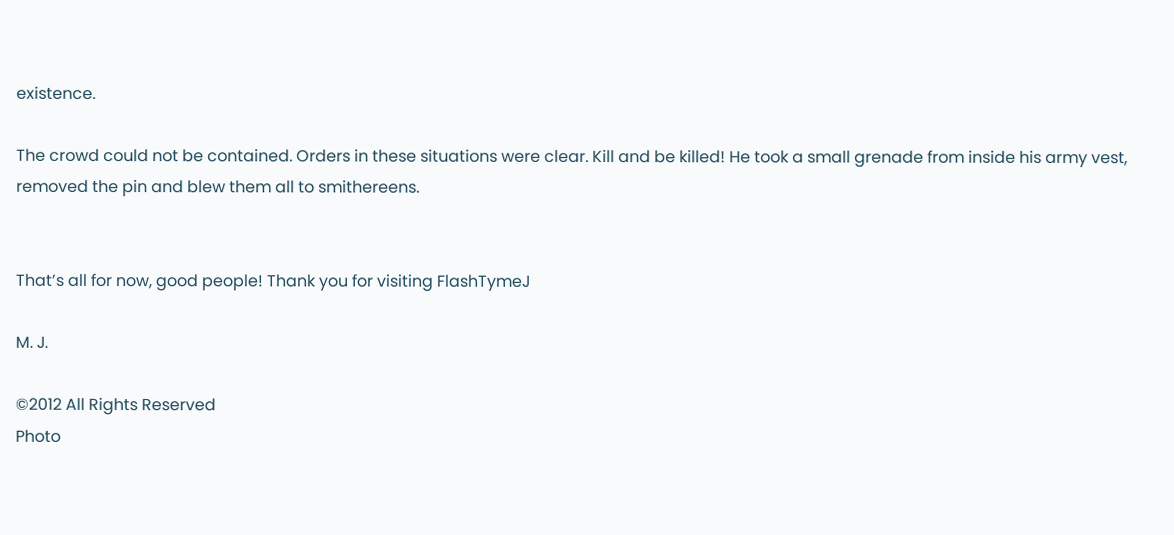existence.

The crowd could not be contained. Orders in these situations were clear. Kill and be killed! He took a small grenade from inside his army vest, removed the pin and blew them all to smithereens.


That’s all for now, good people! Thank you for visiting FlashTymeJ

M. J.

©2012 All Rights Reserved
Photo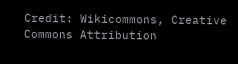Credit: Wikicommons, Creative Commons Attribution